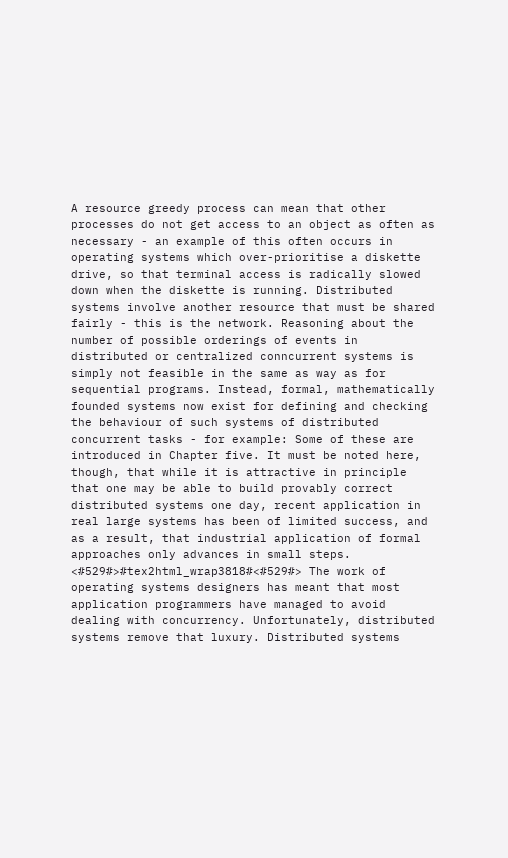A resource greedy process can mean that other processes do not get access to an object as often as necessary - an example of this often occurs in operating systems which over-prioritise a diskette drive, so that terminal access is radically slowed down when the diskette is running. Distributed systems involve another resource that must be shared fairly - this is the network. Reasoning about the number of possible orderings of events in distributed or centralized conncurrent systems is simply not feasible in the same as way as for sequential programs. Instead, formal, mathematically founded systems now exist for defining and checking the behaviour of such systems of distributed concurrent tasks - for example: Some of these are introduced in Chapter five. It must be noted here, though, that while it is attractive in principle that one may be able to build provably correct distributed systems one day, recent application in real large systems has been of limited success, and as a result, that industrial application of formal approaches only advances in small steps. <#529#>#tex2html_wrap3818#<#529#> The work of operating systems designers has meant that most application programmers have managed to avoid dealing with concurrency. Unfortunately, distributed systems remove that luxury. Distributed systems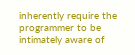inherently require the programmer to be intimately aware of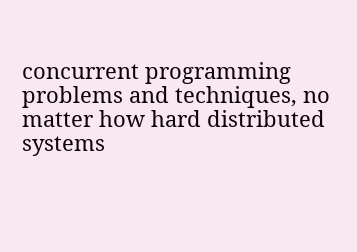concurrent programming problems and techniques, no matter how hard distributed systems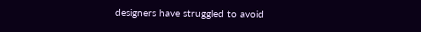designers have struggled to avoid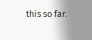this so far.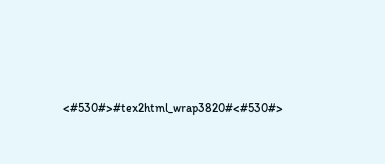<#530#>#tex2html_wrap3820#<#530#>